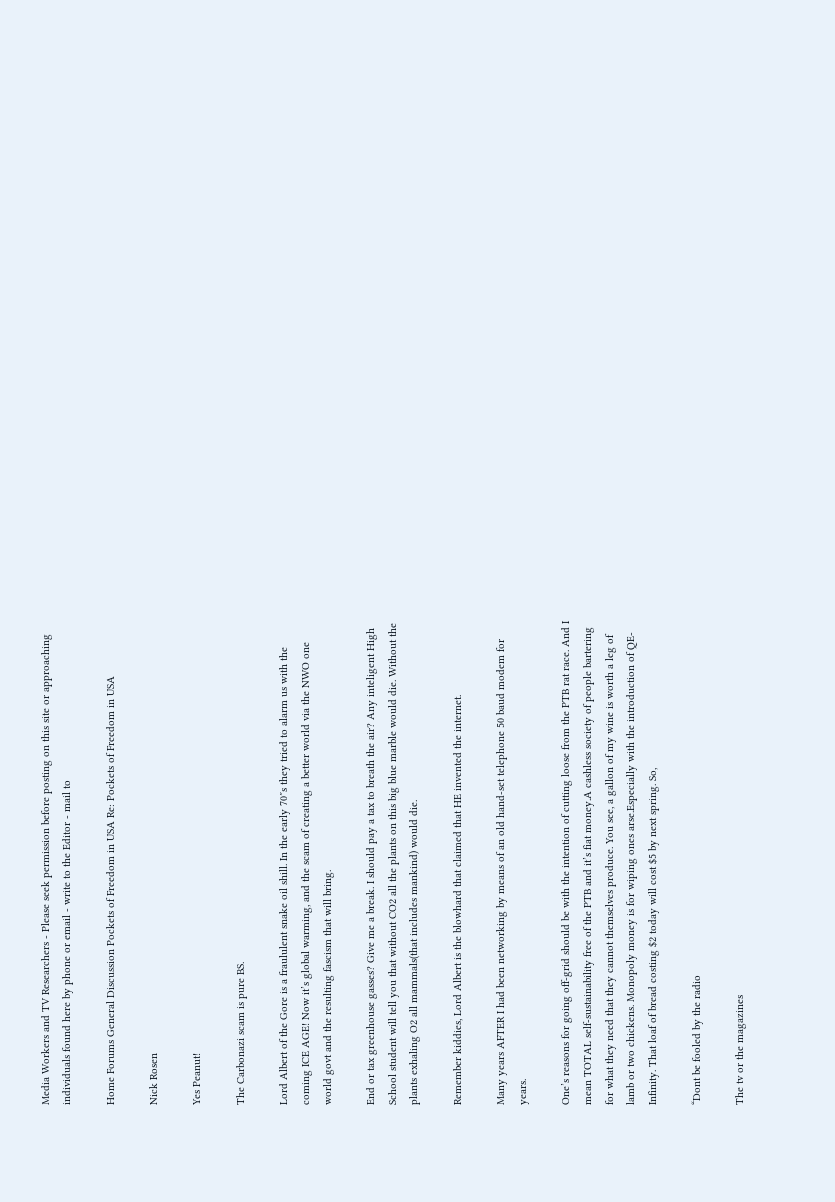Media Workers and TV Researchers - Please seek permission before posting on this site or approaching individuals found here by phone or email - write to the Editor - mail to

Home Forums General Discussion Pockets of Freedom in USA Re: Pockets of Freedom in USA

Nick Rosen

Yes Peanut!

The Carbonazi scam is pure BS.

Lord Albert of the Gore is a fraululent snake oil shill. In the early 70″s they tried to alarm us with the coming ICE AGE! Now it’s global warming, and the scam of creating a better world via the NWO one world govt and the resulting fascism that will bring.

End or tax greenhouse gasses? Give me a break. I should pay a tax to breath the air? Any inteligent High School student will tell you that without CO2 all the plants on this big blue marble would die. Without the plants exhaling O2 all mammals(that includes mankind) would die.

Remember kiddies, Lord Albert is the blowhard that claimed that HE invented the internet.

Many years AFTER I had been networking by means of an old hand-set telephone 50 baud modem for years.

One’s reasons for going off-grid should be with the intention of cutting loose from the PTB rat race. And I mean TOTAL self-sustainability free of the PTB and it’s fiat money.A cashless society of people bartering for what they need that they cannot themselves produce. You see, a gallon of my wine is worth a leg of lamb or two chickens. Monopoly money is for wiping ones arse.Especially with the introduction of QE-Infinity. That loaf of bread costing $2 today will cost $5 by next spring. So,

“Dont be fooled by the radio

The tv or the magazines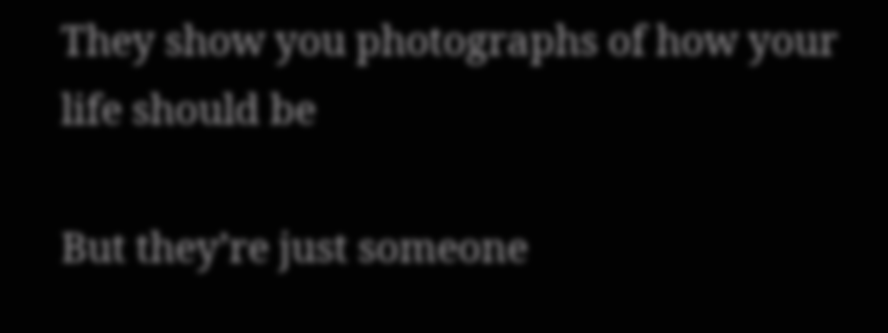They show you photographs of how your life should be

But they’re just someone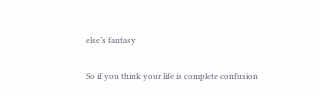else’s fantasy

So if you think your life is complete confusion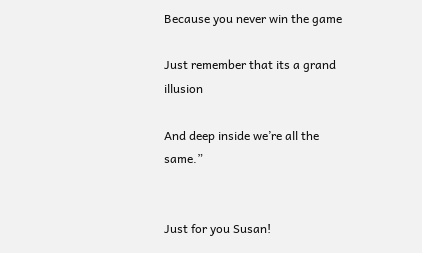Because you never win the game

Just remember that its a grand illusion

And deep inside we’re all the same.”


Just for you Susan!